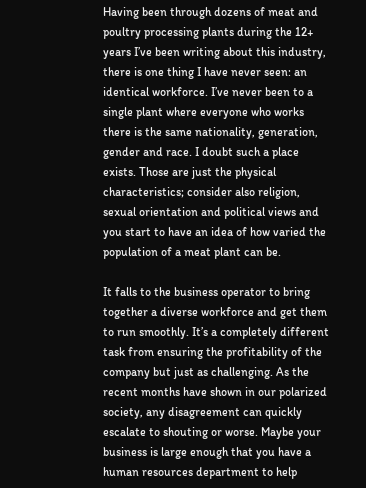Having been through dozens of meat and poultry processing plants during the 12+ years I’ve been writing about this industry, there is one thing I have never seen: an identical workforce. I’ve never been to a single plant where everyone who works there is the same nationality, generation, gender and race. I doubt such a place exists. Those are just the physical characteristics; consider also religion, sexual orientation and political views and you start to have an idea of how varied the population of a meat plant can be.

It falls to the business operator to bring together a diverse workforce and get them to run smoothly. It’s a completely different task from ensuring the profitability of the company but just as challenging. As the recent months have shown in our polarized society, any disagreement can quickly escalate to shouting or worse. Maybe your business is large enough that you have a human resources department to help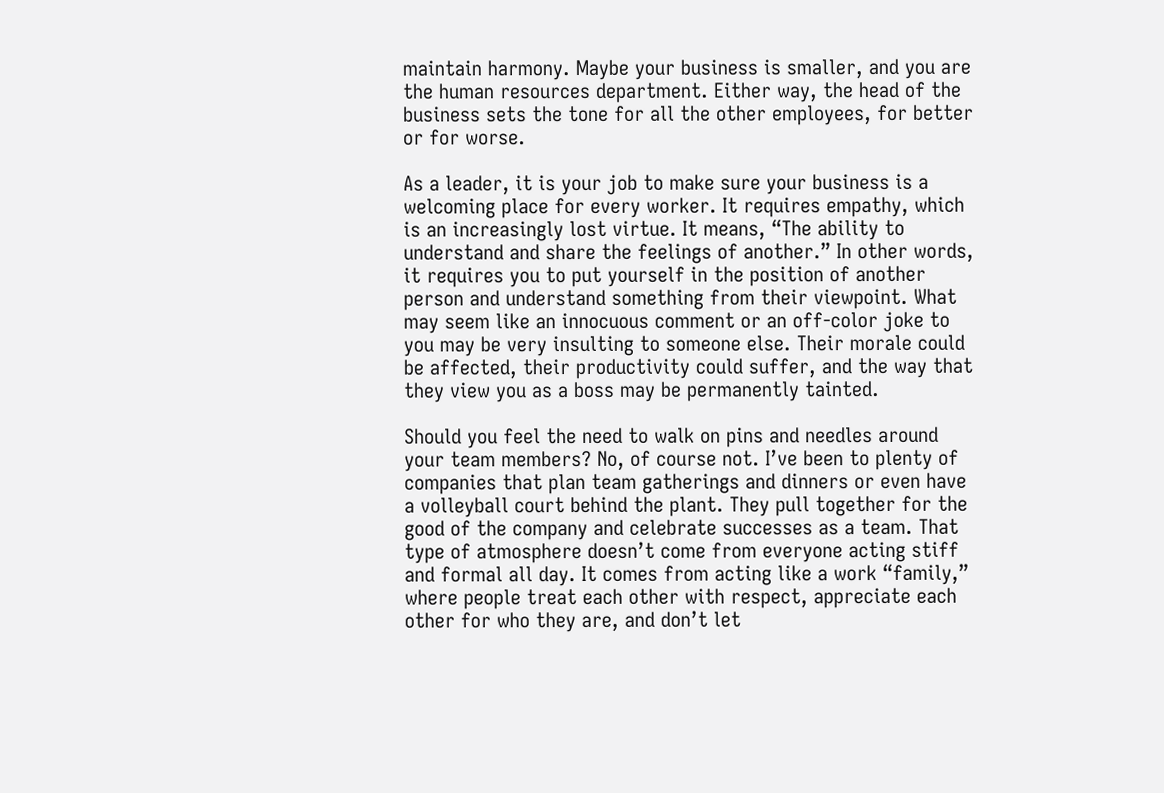maintain harmony. Maybe your business is smaller, and you are the human resources department. Either way, the head of the business sets the tone for all the other employees, for better or for worse.

As a leader, it is your job to make sure your business is a welcoming place for every worker. It requires empathy, which is an increasingly lost virtue. It means, “The ability to understand and share the feelings of another.” In other words, it requires you to put yourself in the position of another person and understand something from their viewpoint. What may seem like an innocuous comment or an off-color joke to you may be very insulting to someone else. Their morale could be affected, their productivity could suffer, and the way that they view you as a boss may be permanently tainted.

Should you feel the need to walk on pins and needles around your team members? No, of course not. I’ve been to plenty of companies that plan team gatherings and dinners or even have a volleyball court behind the plant. They pull together for the good of the company and celebrate successes as a team. That type of atmosphere doesn’t come from everyone acting stiff and formal all day. It comes from acting like a work “family,” where people treat each other with respect, appreciate each other for who they are, and don’t let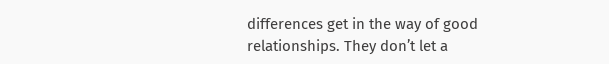differences get in the way of good relationships. They don’t let a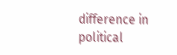difference in political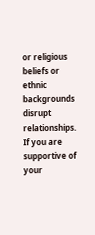or religious beliefs or ethnic backgrounds disrupt relationships. If you are supportive of your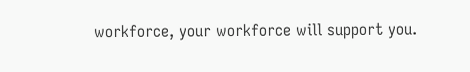workforce, your workforce will support you.